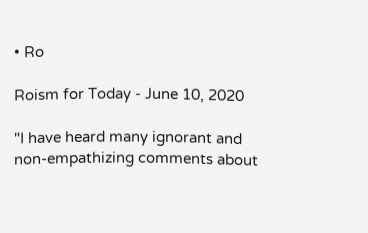• Ro

Roism for Today - June 10, 2020

"I have heard many ignorant and non-empathizing comments about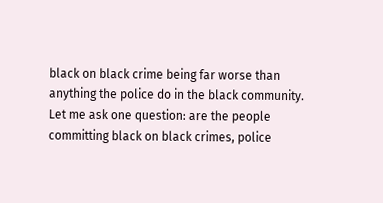black on black crime being far worse than anything the police do in the black community. Let me ask one question: are the people committing black on black crimes, police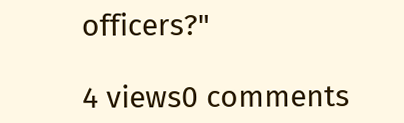officers?"

4 views0 comments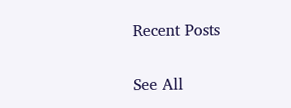Recent Posts

See All